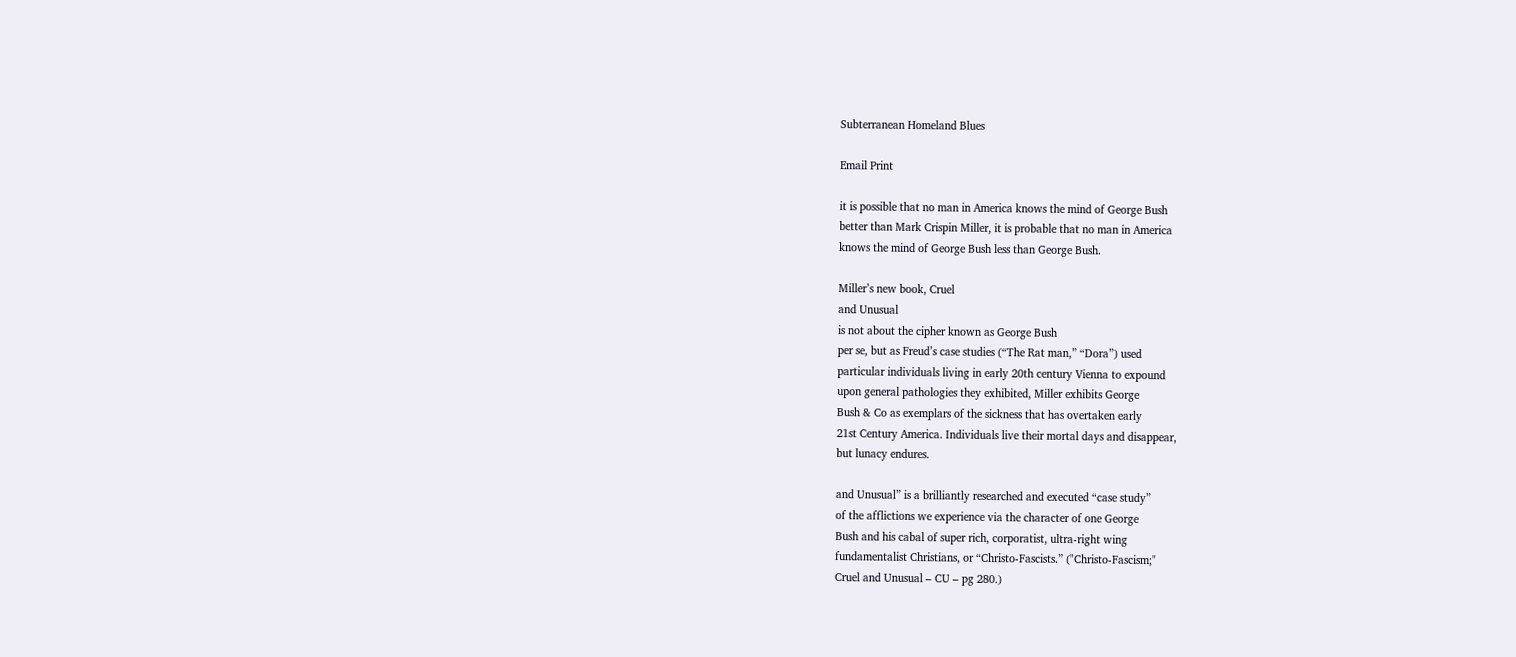Subterranean Homeland Blues

Email Print

it is possible that no man in America knows the mind of George Bush
better than Mark Crispin Miller, it is probable that no man in America
knows the mind of George Bush less than George Bush.

Miller’s new book, Cruel
and Unusual
is not about the cipher known as George Bush
per se, but as Freud’s case studies (“The Rat man,” “Dora”) used
particular individuals living in early 20th century Vienna to expound
upon general pathologies they exhibited, Miller exhibits George
Bush & Co as exemplars of the sickness that has overtaken early
21st Century America. Individuals live their mortal days and disappear,
but lunacy endures.

and Unusual” is a brilliantly researched and executed “case study”
of the afflictions we experience via the character of one George
Bush and his cabal of super rich, corporatist, ultra-right wing
fundamentalist Christians, or “Christo-Fascists.” ("Christo-Fascism;"
Cruel and Unusual – CU – pg 280.)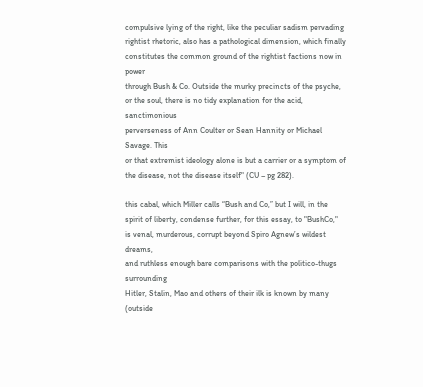compulsive lying of the right, like the peculiar sadism pervading
rightist rhetoric, also has a pathological dimension, which finally
constitutes the common ground of the rightist factions now in power
through Bush & Co. Outside the murky precincts of the psyche,
or the soul, there is no tidy explanation for the acid, sanctimonious
perverseness of Ann Coulter or Sean Hannity or Michael Savage. This
or that extremist ideology alone is but a carrier or a symptom of
the disease, not the disease itself" (CU – pg 282).

this cabal, which Miller calls “Bush and Co,” but I will, in the
spirit of liberty, condense further, for this essay, to "BushCo,"
is venal, murderous, corrupt beyond Spiro Agnew’s wildest dreams,
and ruthless enough bare comparisons with the politico-thugs surrounding
Hitler, Stalin, Mao and others of their ilk is known by many (outside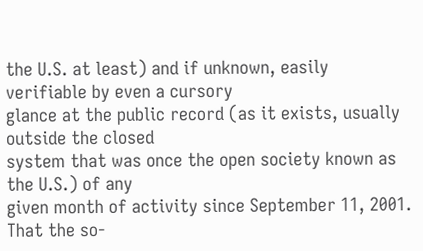the U.S. at least) and if unknown, easily verifiable by even a cursory
glance at the public record (as it exists, usually outside the closed
system that was once the open society known as the U.S.) of any
given month of activity since September 11, 2001. That the so-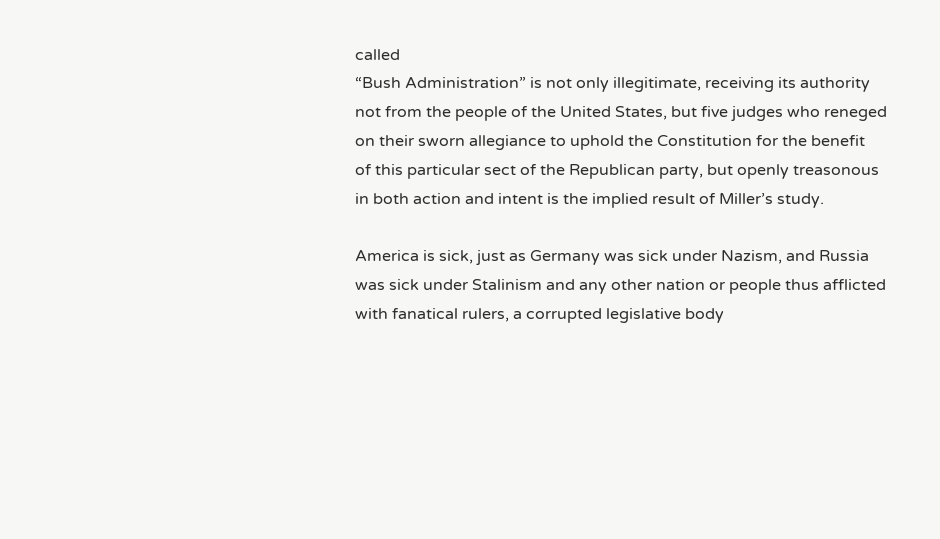called
“Bush Administration” is not only illegitimate, receiving its authority
not from the people of the United States, but five judges who reneged
on their sworn allegiance to uphold the Constitution for the benefit
of this particular sect of the Republican party, but openly treasonous
in both action and intent is the implied result of Miller’s study.

America is sick, just as Germany was sick under Nazism, and Russia
was sick under Stalinism and any other nation or people thus afflicted
with fanatical rulers, a corrupted legislative body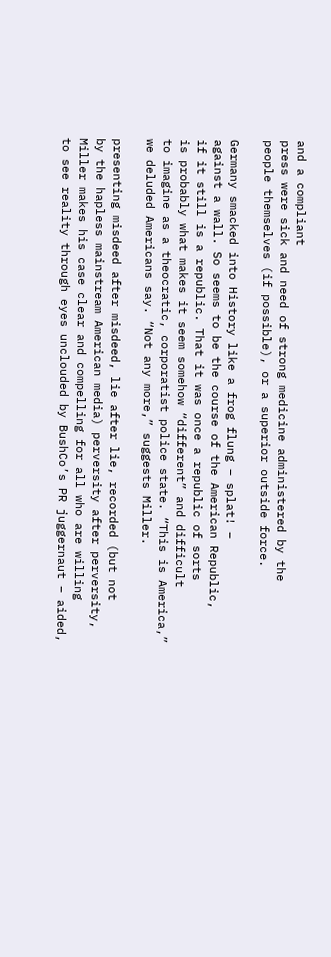and a compliant
press were sick and need of strong medicine administered by the
people themselves (if possible), or a superior outside force.

Germany smacked into History like a frog flung – splat! –
against a wall. So seems to be the course of the American Republic,
if it still is a republic. That it was once a republic of sorts
is probably what makes it seem somehow “different” and difficult
to imagine as a theocratic, corporatist police state. “This is America,”
we deluded Americans say. “Not any more,” suggests Miller.

presenting misdeed after misdeed, lie after lie, recorded (but not
by the hapless mainstream American media) perversity after perversity,
Miller makes his case clear and compelling for all who are willing
to see reality through eyes unclouded by BushCo’s PR juggernaut – aided,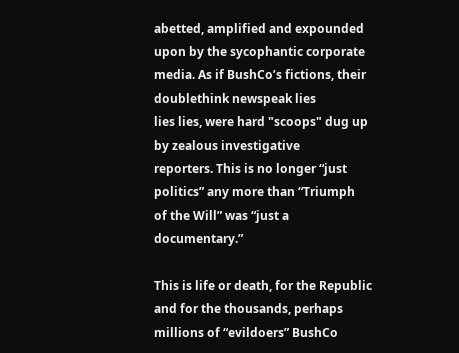abetted, amplified and expounded upon by the sycophantic corporate
media. As if BushCo’s fictions, their doublethink newspeak lies
lies lies, were hard "scoops" dug up by zealous investigative
reporters. This is no longer “just politics” any more than “Triumph
of the Will” was “just a documentary.”

This is life or death, for the Republic and for the thousands, perhaps
millions of “evildoers” BushCo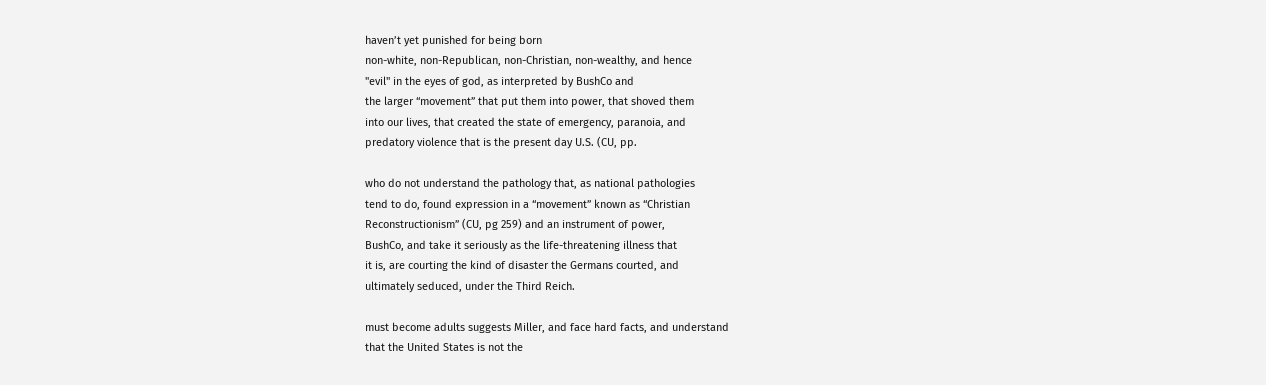haven’t yet punished for being born
non-white, non-Republican, non-Christian, non-wealthy, and hence
"evil" in the eyes of god, as interpreted by BushCo and
the larger “movement” that put them into power, that shoved them
into our lives, that created the state of emergency, paranoia, and
predatory violence that is the present day U.S. (CU, pp.

who do not understand the pathology that, as national pathologies
tend to do, found expression in a “movement” known as “Christian
Reconstructionism” (CU, pg 259) and an instrument of power,
BushCo, and take it seriously as the life-threatening illness that
it is, are courting the kind of disaster the Germans courted, and
ultimately seduced, under the Third Reich.

must become adults suggests Miller, and face hard facts, and understand
that the United States is not the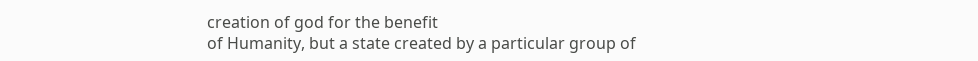creation of god for the benefit
of Humanity, but a state created by a particular group of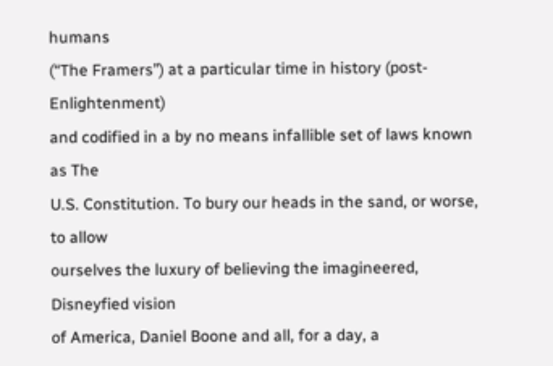humans
(“The Framers”) at a particular time in history (post-Enlightenment)
and codified in a by no means infallible set of laws known as The
U.S. Constitution. To bury our heads in the sand, or worse, to allow
ourselves the luxury of believing the imagineered, Disneyfied vision
of America, Daniel Boone and all, for a day, a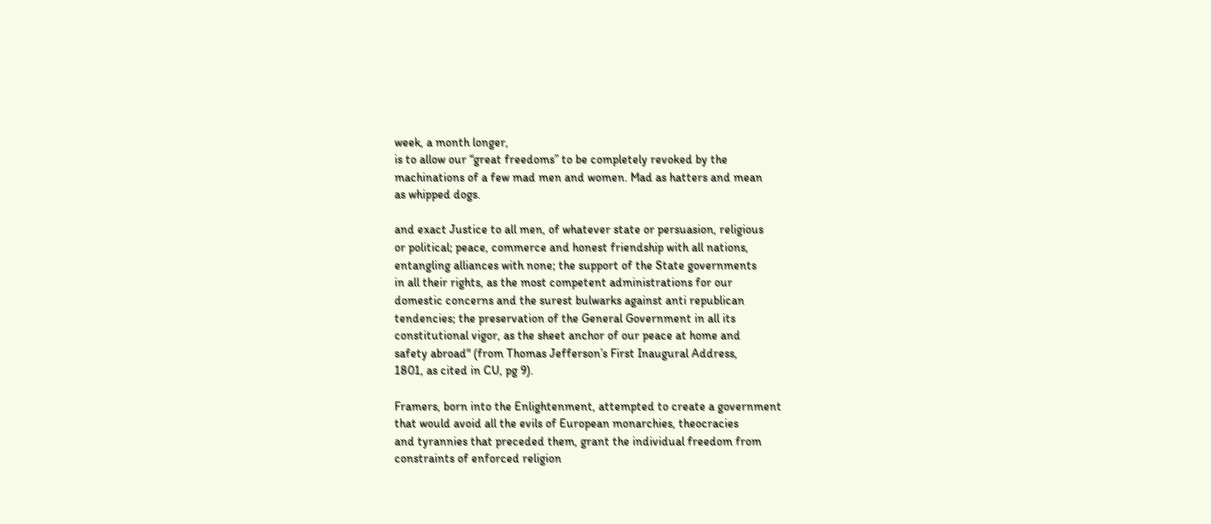week, a month longer,
is to allow our “great freedoms” to be completely revoked by the
machinations of a few mad men and women. Mad as hatters and mean
as whipped dogs.

and exact Justice to all men, of whatever state or persuasion, religious
or political; peace, commerce and honest friendship with all nations,
entangling alliances with none; the support of the State governments
in all their rights, as the most competent administrations for our
domestic concerns and the surest bulwarks against anti republican
tendencies; the preservation of the General Government in all its
constitutional vigor, as the sheet anchor of our peace at home and
safety abroad" (from Thomas Jefferson’s First Inaugural Address,
1801, as cited in CU, pg 9).

Framers, born into the Enlightenment, attempted to create a government
that would avoid all the evils of European monarchies, theocracies
and tyrannies that preceded them, grant the individual freedom from
constraints of enforced religion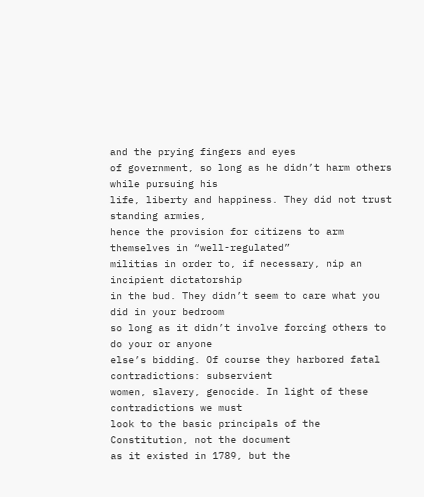and the prying fingers and eyes
of government, so long as he didn’t harm others while pursuing his
life, liberty and happiness. They did not trust standing armies,
hence the provision for citizens to arm themselves in “well-regulated”
militias in order to, if necessary, nip an incipient dictatorship
in the bud. They didn’t seem to care what you did in your bedroom
so long as it didn’t involve forcing others to do your or anyone
else’s bidding. Of course they harbored fatal contradictions: subservient
women, slavery, genocide. In light of these contradictions we must
look to the basic principals of the Constitution, not the document
as it existed in 1789, but the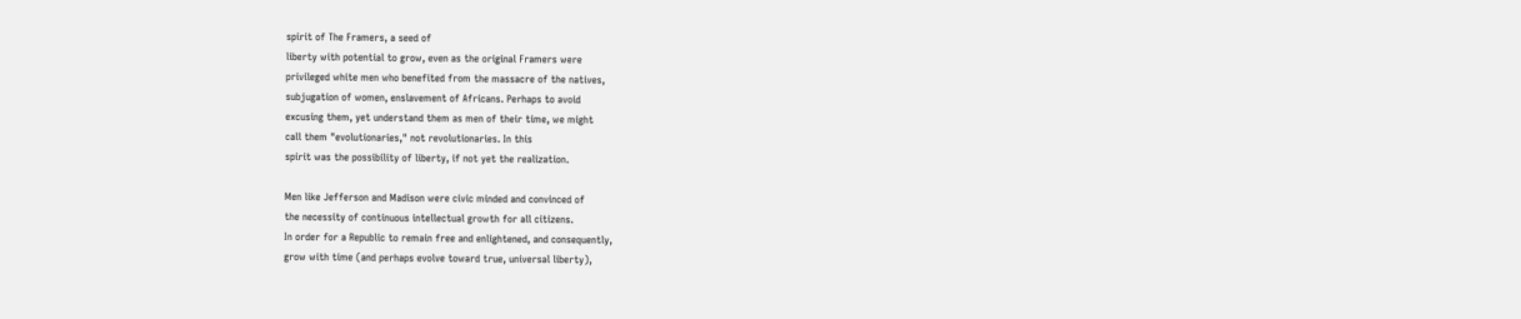spirit of The Framers, a seed of
liberty with potential to grow, even as the original Framers were
privileged white men who benefited from the massacre of the natives,
subjugation of women, enslavement of Africans. Perhaps to avoid
excusing them, yet understand them as men of their time, we might
call them "evolutionaries," not revolutionaries. In this
spirit was the possibility of liberty, if not yet the realization.

Men like Jefferson and Madison were civic minded and convinced of
the necessity of continuous intellectual growth for all citizens.
In order for a Republic to remain free and enlightened, and consequently,
grow with time (and perhaps evolve toward true, universal liberty),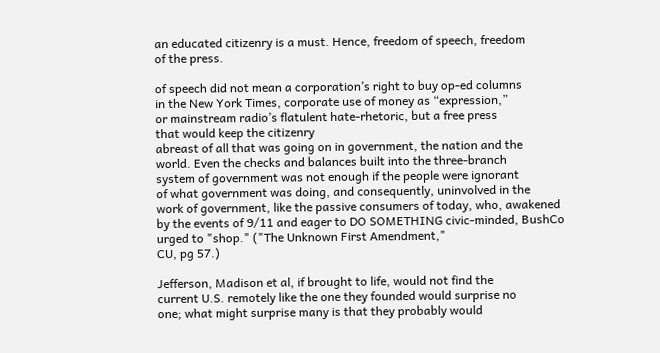an educated citizenry is a must. Hence, freedom of speech, freedom
of the press.

of speech did not mean a corporation’s right to buy op-ed columns
in the New York Times, corporate use of money as “expression,”
or mainstream radio’s flatulent hate-rhetoric, but a free press
that would keep the citizenry
abreast of all that was going on in government, the nation and the
world. Even the checks and balances built into the three-branch
system of government was not enough if the people were ignorant
of what government was doing, and consequently, uninvolved in the
work of government, like the passive consumers of today, who, awakened
by the events of 9/11 and eager to DO SOMETHING civic-minded, BushCo
urged to "shop." ("The Unknown First Amendment,"
CU, pg 57.)

Jefferson, Madison et al, if brought to life, would not find the
current U.S. remotely like the one they founded would surprise no
one; what might surprise many is that they probably would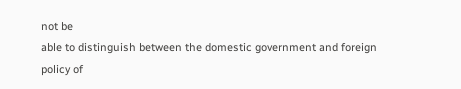not be
able to distinguish between the domestic government and foreign
policy of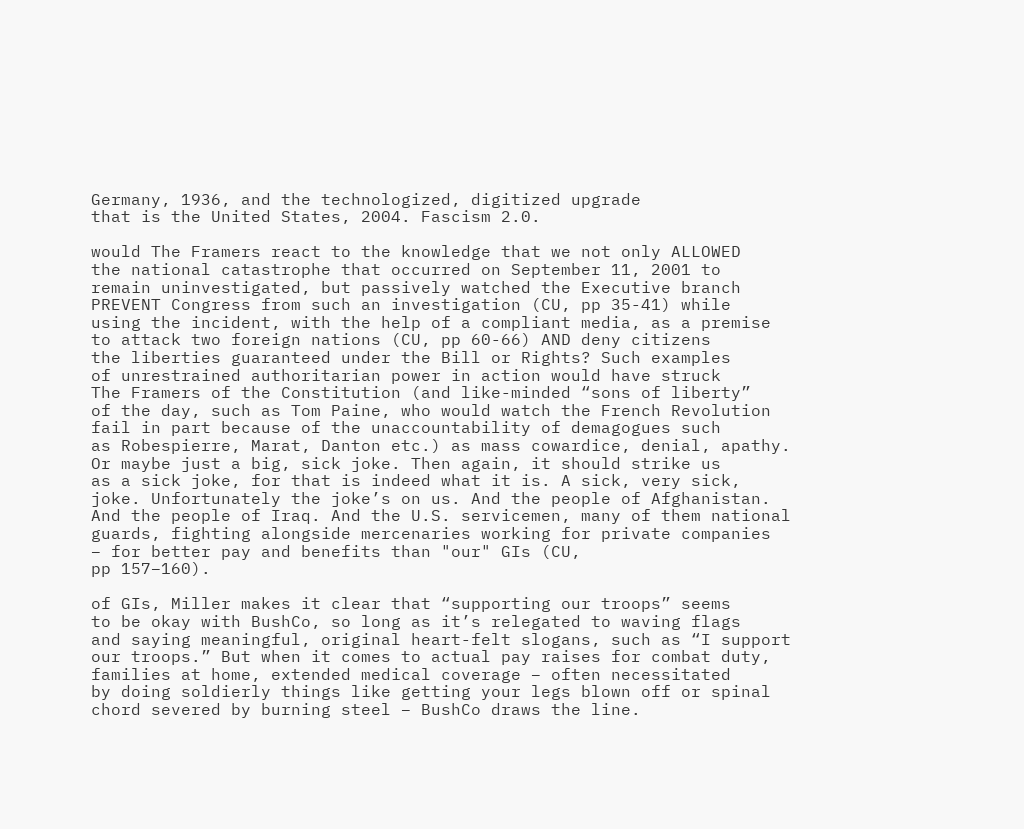Germany, 1936, and the technologized, digitized upgrade
that is the United States, 2004. Fascism 2.0.

would The Framers react to the knowledge that we not only ALLOWED
the national catastrophe that occurred on September 11, 2001 to
remain uninvestigated, but passively watched the Executive branch
PREVENT Congress from such an investigation (CU, pp 35-41) while
using the incident, with the help of a compliant media, as a premise
to attack two foreign nations (CU, pp 60-66) AND deny citizens
the liberties guaranteed under the Bill or Rights? Such examples
of unrestrained authoritarian power in action would have struck
The Framers of the Constitution (and like-minded “sons of liberty”
of the day, such as Tom Paine, who would watch the French Revolution
fail in part because of the unaccountability of demagogues such
as Robespierre, Marat, Danton etc.) as mass cowardice, denial, apathy.
Or maybe just a big, sick joke. Then again, it should strike us
as a sick joke, for that is indeed what it is. A sick, very sick,
joke. Unfortunately the joke’s on us. And the people of Afghanistan.
And the people of Iraq. And the U.S. servicemen, many of them national
guards, fighting alongside mercenaries working for private companies
– for better pay and benefits than "our" GIs (CU,
pp 157–160).

of GIs, Miller makes it clear that “supporting our troops” seems
to be okay with BushCo, so long as it’s relegated to waving flags
and saying meaningful, original heart-felt slogans, such as “I support
our troops.” But when it comes to actual pay raises for combat duty,
families at home, extended medical coverage – often necessitated
by doing soldierly things like getting your legs blown off or spinal
chord severed by burning steel – BushCo draws the line.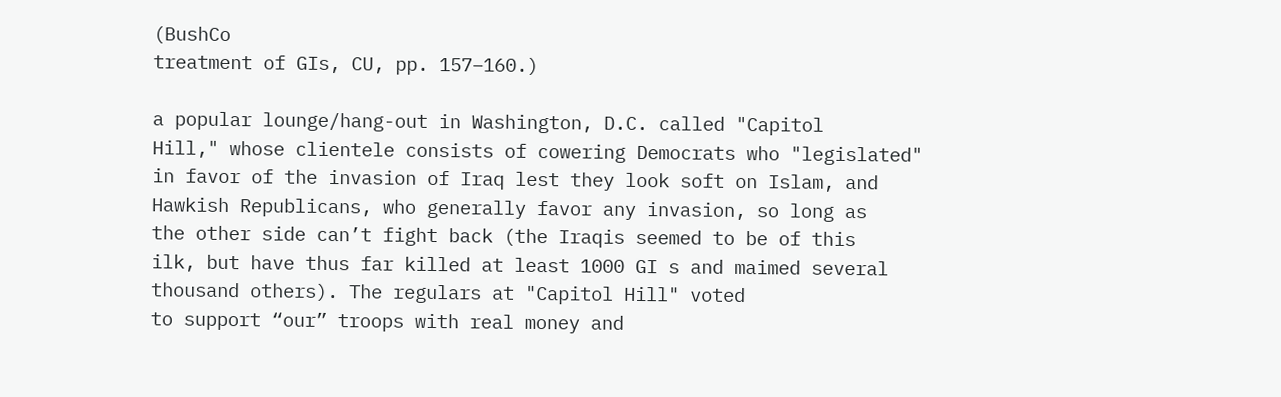(BushCo
treatment of GIs, CU, pp. 157–160.)

a popular lounge/hang-out in Washington, D.C. called "Capitol
Hill," whose clientele consists of cowering Democrats who "legislated"
in favor of the invasion of Iraq lest they look soft on Islam, and
Hawkish Republicans, who generally favor any invasion, so long as
the other side can’t fight back (the Iraqis seemed to be of this
ilk, but have thus far killed at least 1000 GI s and maimed several
thousand others). The regulars at "Capitol Hill" voted
to support “our” troops with real money and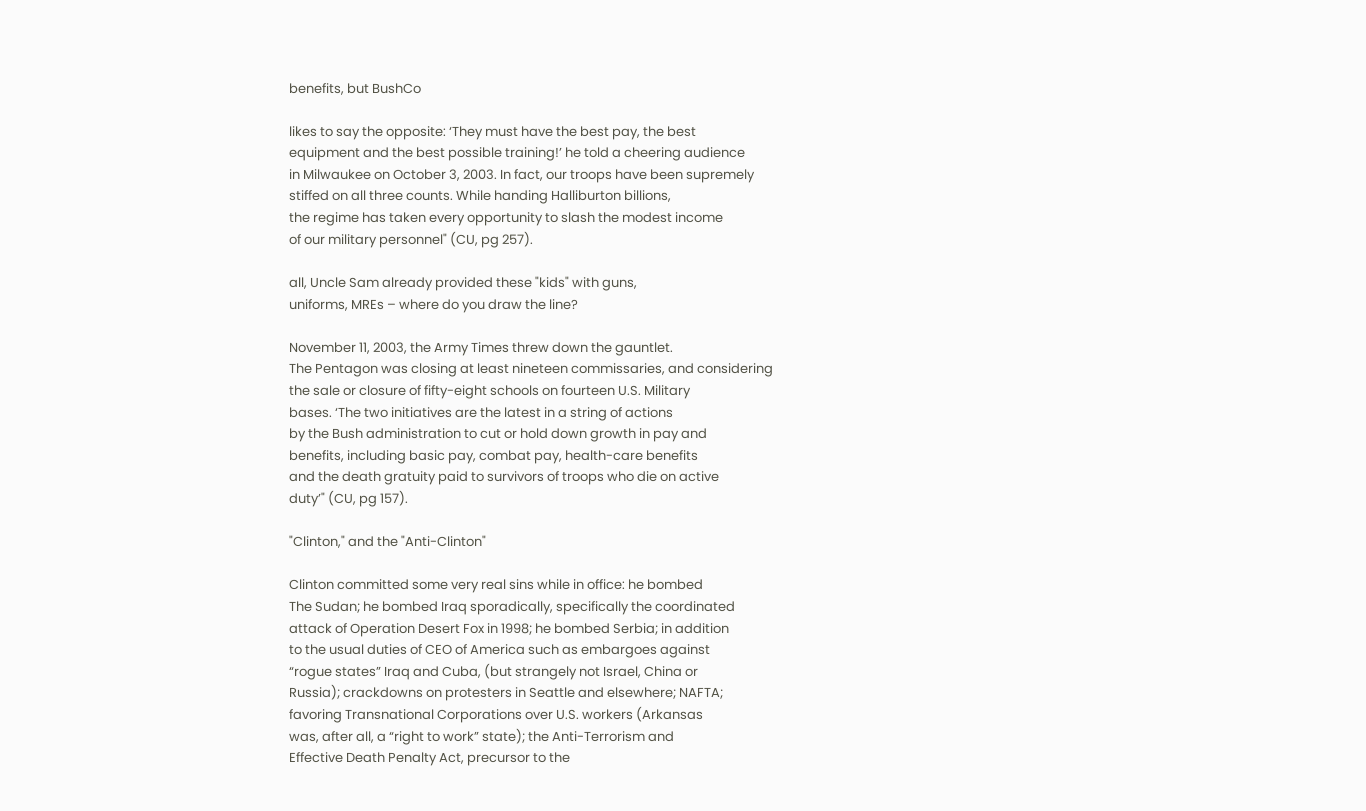benefits, but BushCo

likes to say the opposite: ‘They must have the best pay, the best
equipment and the best possible training!’ he told a cheering audience
in Milwaukee on October 3, 2003. In fact, our troops have been supremely
stiffed on all three counts. While handing Halliburton billions,
the regime has taken every opportunity to slash the modest income
of our military personnel" (CU, pg 257).

all, Uncle Sam already provided these "kids" with guns,
uniforms, MREs – where do you draw the line?

November 11, 2003, the Army Times threw down the gauntlet.
The Pentagon was closing at least nineteen commissaries, and considering
the sale or closure of fifty-eight schools on fourteen U.S. Military
bases. ‘The two initiatives are the latest in a string of actions
by the Bush administration to cut or hold down growth in pay and
benefits, including basic pay, combat pay, health-care benefits
and the death gratuity paid to survivors of troops who die on active
duty’" (CU, pg 157).

"Clinton," and the "Anti-Clinton"

Clinton committed some very real sins while in office: he bombed
The Sudan; he bombed Iraq sporadically, specifically the coordinated
attack of Operation Desert Fox in 1998; he bombed Serbia; in addition
to the usual duties of CEO of America such as embargoes against
“rogue states” Iraq and Cuba, (but strangely not Israel, China or
Russia); crackdowns on protesters in Seattle and elsewhere; NAFTA;
favoring Transnational Corporations over U.S. workers (Arkansas
was, after all, a “right to work” state); the Anti-Terrorism and
Effective Death Penalty Act, precursor to the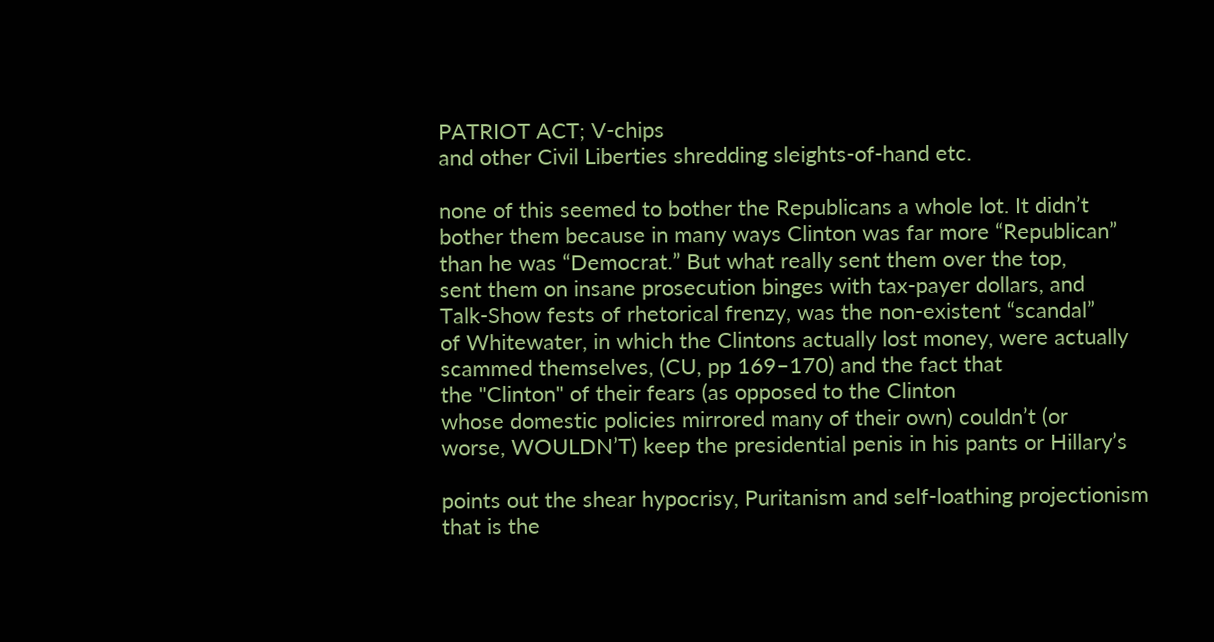PATRIOT ACT; V-chips
and other Civil Liberties shredding sleights-of-hand etc.

none of this seemed to bother the Republicans a whole lot. It didn’t
bother them because in many ways Clinton was far more “Republican”
than he was “Democrat.” But what really sent them over the top,
sent them on insane prosecution binges with tax-payer dollars, and
Talk-Show fests of rhetorical frenzy, was the non-existent “scandal”
of Whitewater, in which the Clintons actually lost money, were actually
scammed themselves, (CU, pp 169–170) and the fact that
the "Clinton" of their fears (as opposed to the Clinton
whose domestic policies mirrored many of their own) couldn’t (or
worse, WOULDN’T) keep the presidential penis in his pants or Hillary’s

points out the shear hypocrisy, Puritanism and self-loathing projectionism
that is the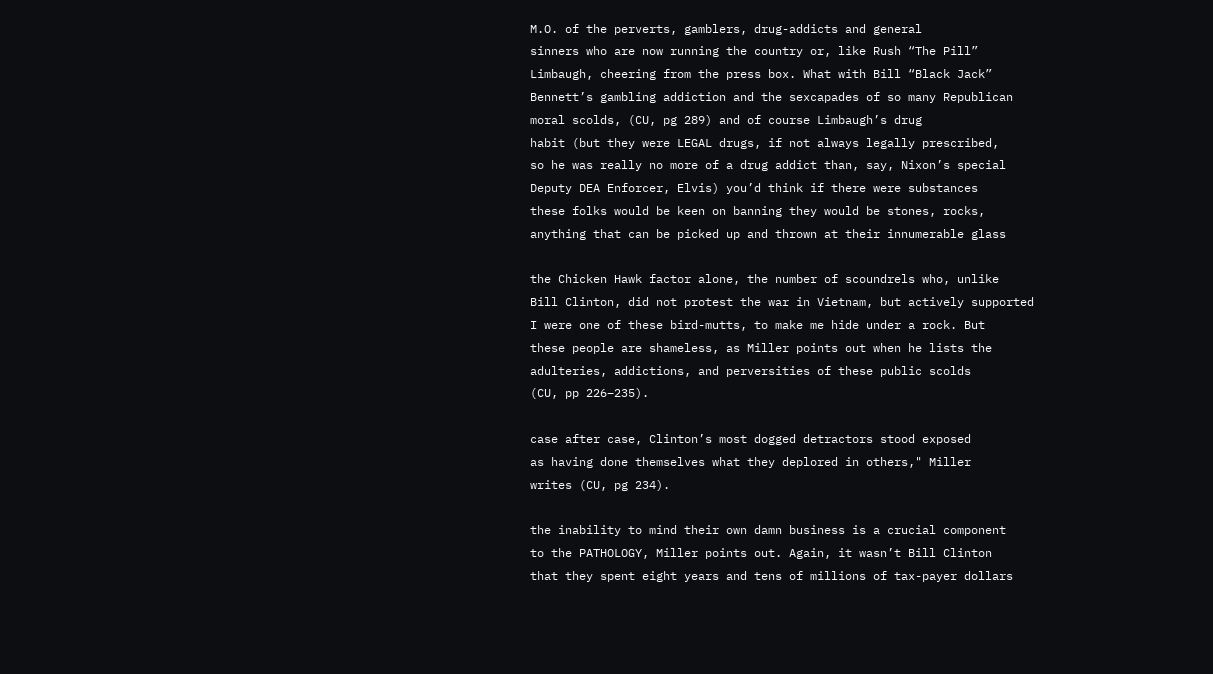M.O. of the perverts, gamblers, drug-addicts and general
sinners who are now running the country or, like Rush “The Pill”
Limbaugh, cheering from the press box. What with Bill “Black Jack”
Bennett’s gambling addiction and the sexcapades of so many Republican
moral scolds, (CU, pg 289) and of course Limbaugh’s drug
habit (but they were LEGAL drugs, if not always legally prescribed,
so he was really no more of a drug addict than, say, Nixon’s special
Deputy DEA Enforcer, Elvis) you’d think if there were substances
these folks would be keen on banning they would be stones, rocks,
anything that can be picked up and thrown at their innumerable glass

the Chicken Hawk factor alone, the number of scoundrels who, unlike
Bill Clinton, did not protest the war in Vietnam, but actively supported
I were one of these bird-mutts, to make me hide under a rock. But
these people are shameless, as Miller points out when he lists the
adulteries, addictions, and perversities of these public scolds
(CU, pp 226–235).

case after case, Clinton’s most dogged detractors stood exposed
as having done themselves what they deplored in others," Miller
writes (CU, pg 234).

the inability to mind their own damn business is a crucial component
to the PATHOLOGY, Miller points out. Again, it wasn’t Bill Clinton
that they spent eight years and tens of millions of tax-payer dollars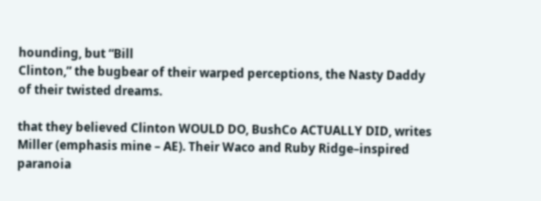hounding, but “Bill
Clinton,” the bugbear of their warped perceptions, the Nasty Daddy
of their twisted dreams.

that they believed Clinton WOULD DO, BushCo ACTUALLY DID, writes
Miller (emphasis mine – AE). Their Waco and Ruby Ridge–inspired
paranoia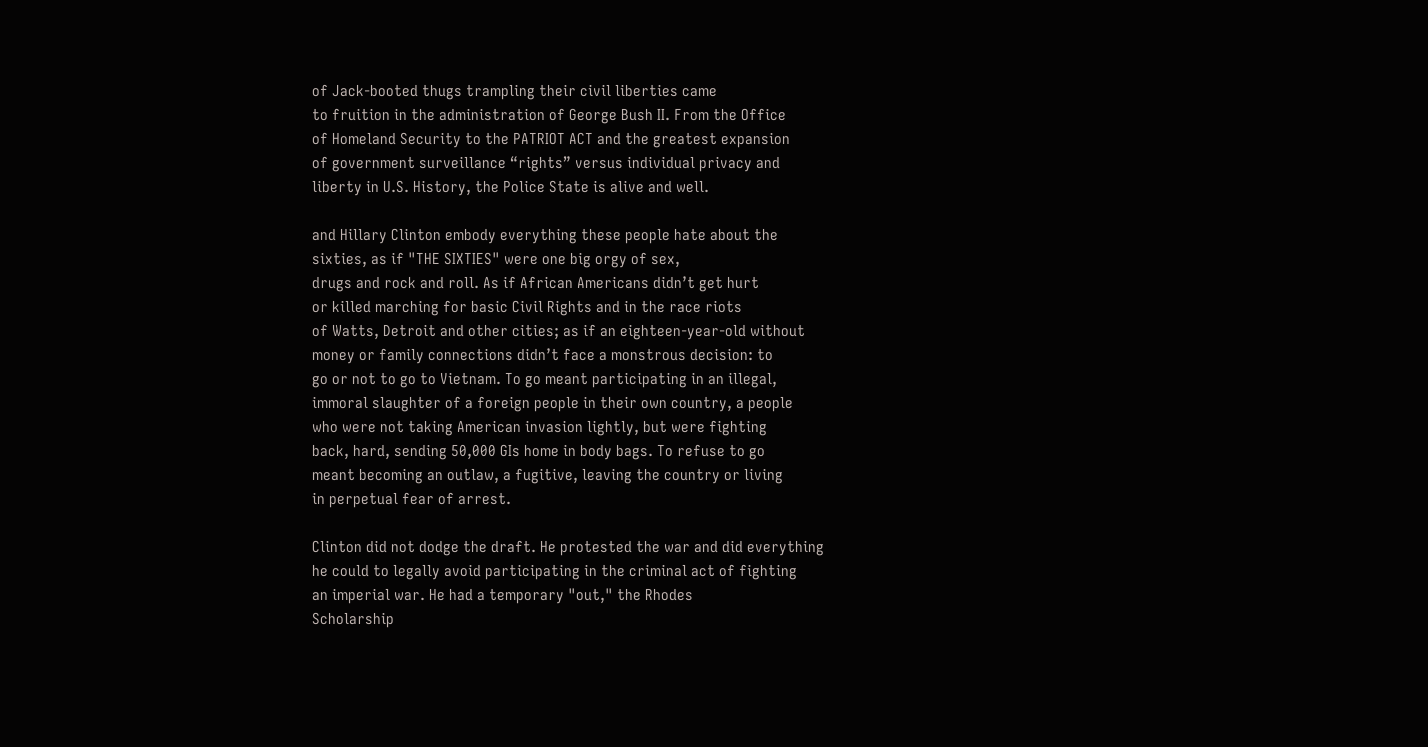of Jack-booted thugs trampling their civil liberties came
to fruition in the administration of George Bush II. From the Office
of Homeland Security to the PATRIOT ACT and the greatest expansion
of government surveillance “rights” versus individual privacy and
liberty in U.S. History, the Police State is alive and well.

and Hillary Clinton embody everything these people hate about the
sixties, as if "THE SIXTIES" were one big orgy of sex,
drugs and rock and roll. As if African Americans didn’t get hurt
or killed marching for basic Civil Rights and in the race riots
of Watts, Detroit and other cities; as if an eighteen-year-old without
money or family connections didn’t face a monstrous decision: to
go or not to go to Vietnam. To go meant participating in an illegal,
immoral slaughter of a foreign people in their own country, a people
who were not taking American invasion lightly, but were fighting
back, hard, sending 50,000 GIs home in body bags. To refuse to go
meant becoming an outlaw, a fugitive, leaving the country or living
in perpetual fear of arrest.

Clinton did not dodge the draft. He protested the war and did everything
he could to legally avoid participating in the criminal act of fighting
an imperial war. He had a temporary "out," the Rhodes
Scholarship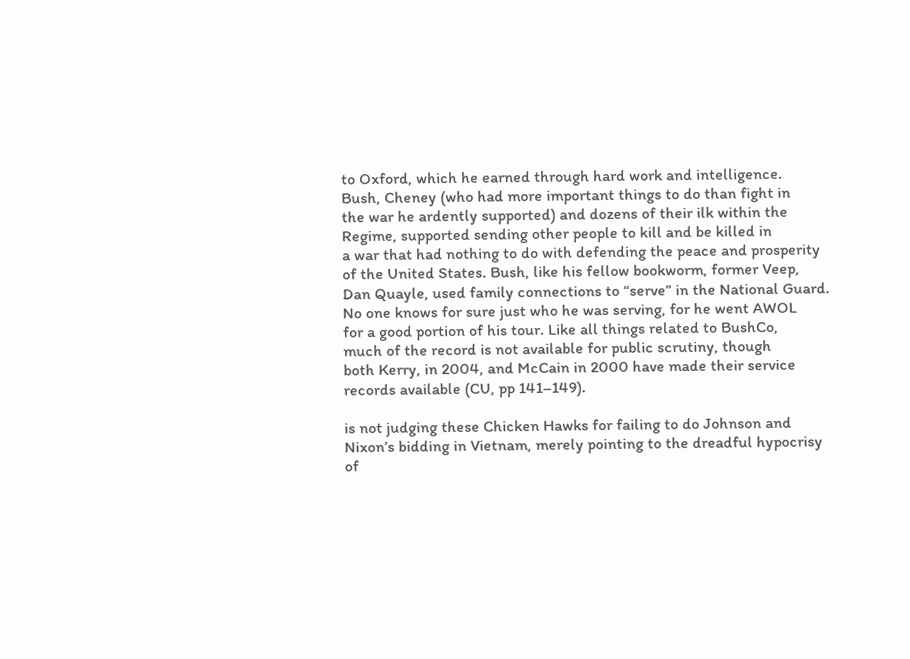to Oxford, which he earned through hard work and intelligence.
Bush, Cheney (who had more important things to do than fight in
the war he ardently supported) and dozens of their ilk within the
Regime, supported sending other people to kill and be killed in
a war that had nothing to do with defending the peace and prosperity
of the United States. Bush, like his fellow bookworm, former Veep,
Dan Quayle, used family connections to “serve” in the National Guard.
No one knows for sure just who he was serving, for he went AWOL
for a good portion of his tour. Like all things related to BushCo,
much of the record is not available for public scrutiny, though
both Kerry, in 2004, and McCain in 2000 have made their service
records available (CU, pp 141–149).

is not judging these Chicken Hawks for failing to do Johnson and
Nixon’s bidding in Vietnam, merely pointing to the dreadful hypocrisy
of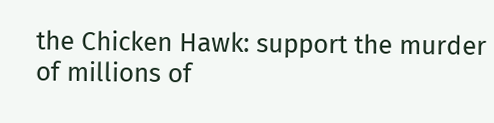the Chicken Hawk: support the murder of millions of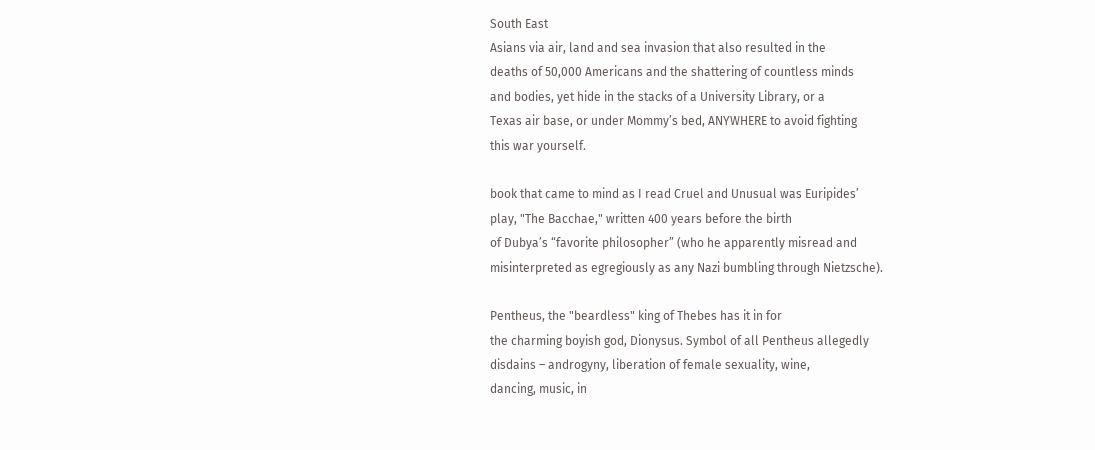South East
Asians via air, land and sea invasion that also resulted in the
deaths of 50,000 Americans and the shattering of countless minds
and bodies, yet hide in the stacks of a University Library, or a
Texas air base, or under Mommy’s bed, ANYWHERE to avoid fighting
this war yourself.

book that came to mind as I read Cruel and Unusual was Euripides’
play, "The Bacchae," written 400 years before the birth
of Dubya’s “favorite philosopher” (who he apparently misread and
misinterpreted as egregiously as any Nazi bumbling through Nietzsche).

Pentheus, the "beardless" king of Thebes has it in for
the charming boyish god, Dionysus. Symbol of all Pentheus allegedly
disdains – androgyny, liberation of female sexuality, wine,
dancing, music, in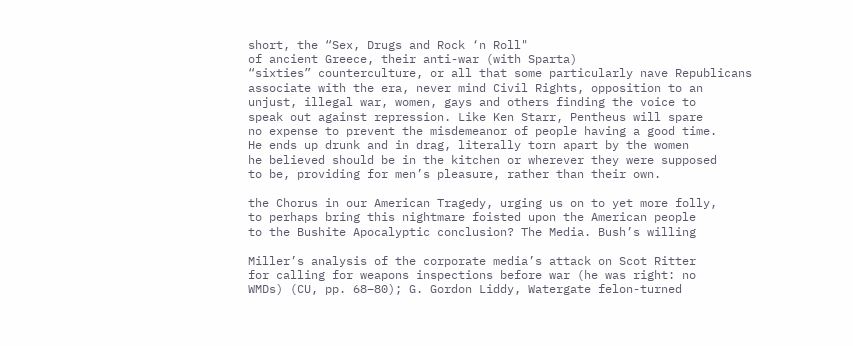short, the “Sex, Drugs and Rock ‘n Roll"
of ancient Greece, their anti-war (with Sparta)
“sixties” counterculture, or all that some particularly nave Republicans
associate with the era, never mind Civil Rights, opposition to an
unjust, illegal war, women, gays and others finding the voice to
speak out against repression. Like Ken Starr, Pentheus will spare
no expense to prevent the misdemeanor of people having a good time.
He ends up drunk and in drag, literally torn apart by the women
he believed should be in the kitchen or wherever they were supposed
to be, providing for men’s pleasure, rather than their own.

the Chorus in our American Tragedy, urging us on to yet more folly,
to perhaps bring this nightmare foisted upon the American people
to the Bushite Apocalyptic conclusion? The Media. Bush’s willing

Miller’s analysis of the corporate media’s attack on Scot Ritter
for calling for weapons inspections before war (he was right: no
WMDs) (CU, pp. 68–80); G. Gordon Liddy, Watergate felon-turned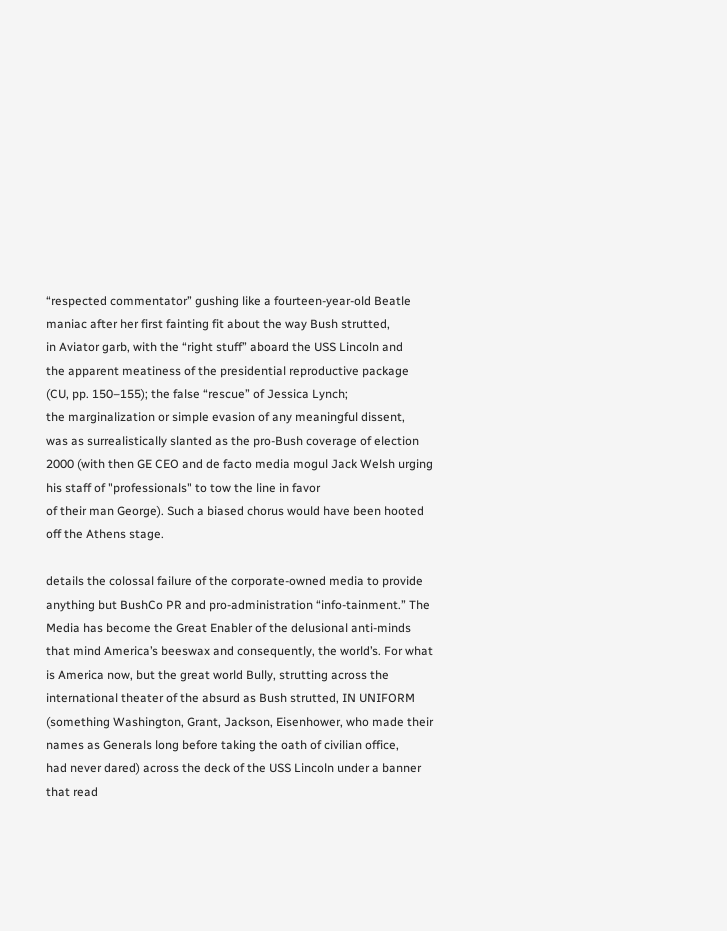“respected commentator” gushing like a fourteen-year-old Beatle
maniac after her first fainting fit about the way Bush strutted,
in Aviator garb, with the “right stuff” aboard the USS Lincoln and
the apparent meatiness of the presidential reproductive package
(CU, pp. 150–155); the false “rescue” of Jessica Lynch;
the marginalization or simple evasion of any meaningful dissent,
was as surrealistically slanted as the pro-Bush coverage of election
2000 (with then GE CEO and de facto media mogul Jack Welsh urging
his staff of "professionals" to tow the line in favor
of their man George). Such a biased chorus would have been hooted
off the Athens stage.

details the colossal failure of the corporate-owned media to provide
anything but BushCo PR and pro-administration “info-tainment.” The
Media has become the Great Enabler of the delusional anti-minds
that mind America’s beeswax and consequently, the world’s. For what
is America now, but the great world Bully, strutting across the
international theater of the absurd as Bush strutted, IN UNIFORM
(something Washington, Grant, Jackson, Eisenhower, who made their
names as Generals long before taking the oath of civilian office,
had never dared) across the deck of the USS Lincoln under a banner
that read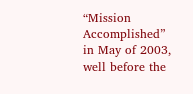“Mission Accomplished” in May of 2003, well before the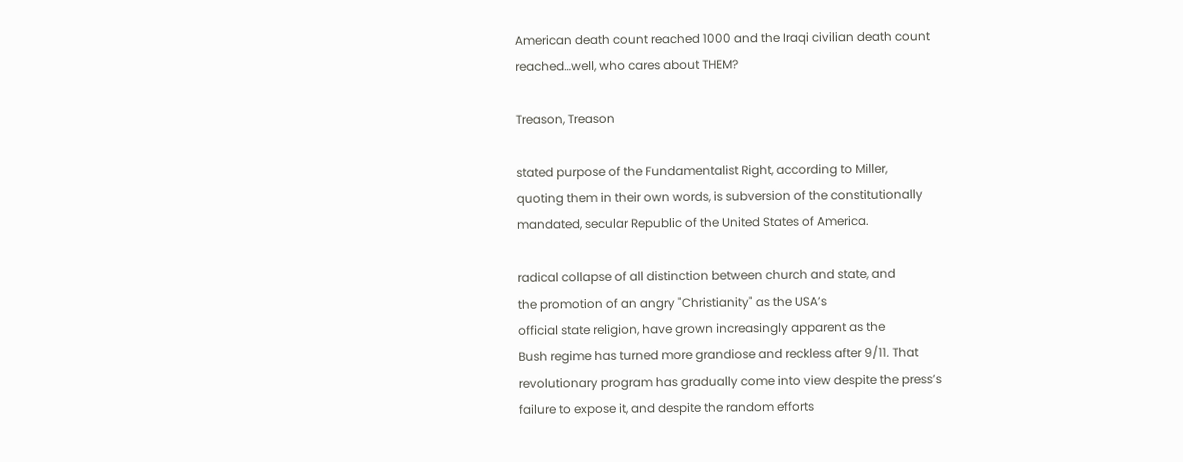American death count reached 1000 and the Iraqi civilian death count
reached…well, who cares about THEM?

Treason, Treason

stated purpose of the Fundamentalist Right, according to Miller,
quoting them in their own words, is subversion of the constitutionally
mandated, secular Republic of the United States of America.

radical collapse of all distinction between church and state, and
the promotion of an angry "Christianity" as the USA’s
official state religion, have grown increasingly apparent as the
Bush regime has turned more grandiose and reckless after 9/11. That
revolutionary program has gradually come into view despite the press’s
failure to expose it, and despite the random efforts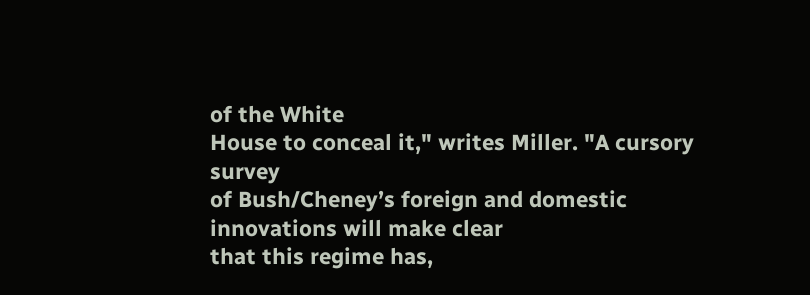of the White
House to conceal it," writes Miller. "A cursory survey
of Bush/Cheney’s foreign and domestic innovations will make clear
that this regime has,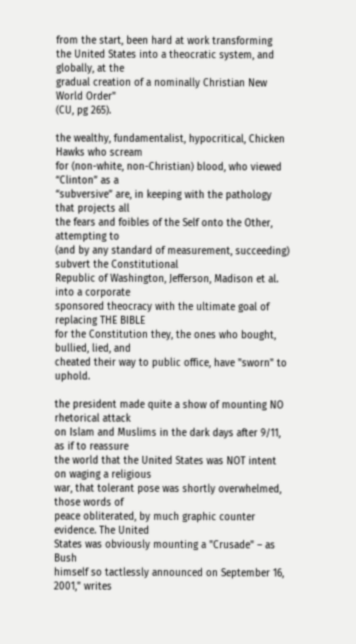from the start, been hard at work transforming
the United States into a theocratic system, and globally, at the
gradual creation of a nominally Christian New World Order"
(CU, pg 265).

the wealthy, fundamentalist, hypocritical, Chicken Hawks who scream
for (non-white, non-Christian) blood, who viewed “Clinton” as a
“subversive” are, in keeping with the pathology that projects all
the fears and foibles of the Self onto the Other, attempting to
(and by any standard of measurement, succeeding) subvert the Constitutional
Republic of Washington, Jefferson, Madison et al. into a corporate
sponsored theocracy with the ultimate goal of replacing THE BIBLE
for the Constitution they, the ones who bought, bullied, lied, and
cheated their way to public office, have "sworn" to uphold.

the president made quite a show of mounting NO rhetorical attack
on Islam and Muslims in the dark days after 9/11, as if to reassure
the world that the United States was NOT intent on waging a religious
war, that tolerant pose was shortly overwhelmed, those words of
peace obliterated, by much graphic counter evidence. The United
States was obviously mounting a "Crusade" – as Bush
himself so tactlessly announced on September 16, 2001," writes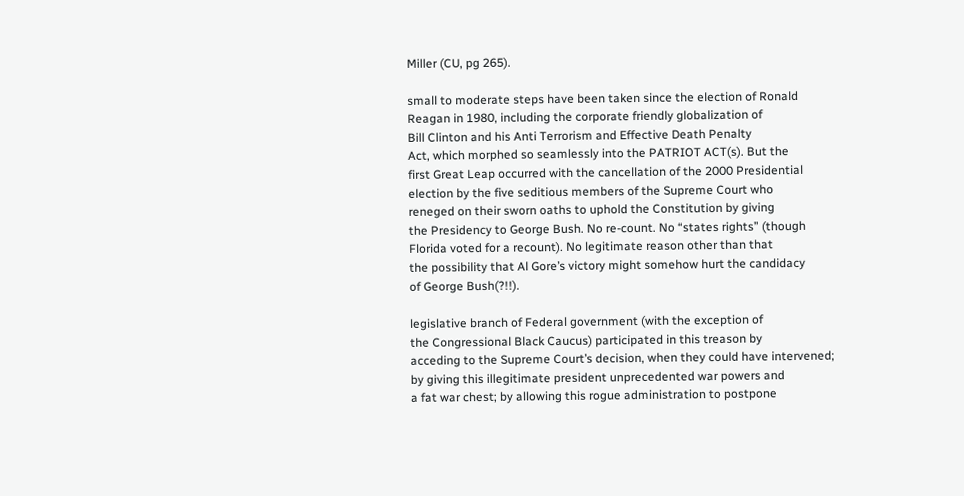Miller (CU, pg 265).

small to moderate steps have been taken since the election of Ronald
Reagan in 1980, including the corporate friendly globalization of
Bill Clinton and his Anti Terrorism and Effective Death Penalty
Act, which morphed so seamlessly into the PATRIOT ACT(s). But the
first Great Leap occurred with the cancellation of the 2000 Presidential
election by the five seditious members of the Supreme Court who
reneged on their sworn oaths to uphold the Constitution by giving
the Presidency to George Bush. No re-count. No “states rights” (though
Florida voted for a recount). No legitimate reason other than that
the possibility that Al Gore’s victory might somehow hurt the candidacy
of George Bush(?!!).

legislative branch of Federal government (with the exception of
the Congressional Black Caucus) participated in this treason by
acceding to the Supreme Court’s decision, when they could have intervened;
by giving this illegitimate president unprecedented war powers and
a fat war chest; by allowing this rogue administration to postpone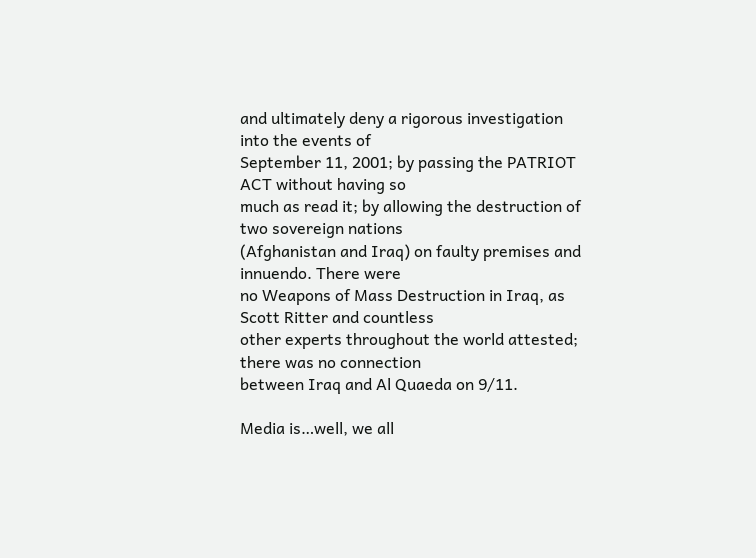and ultimately deny a rigorous investigation into the events of
September 11, 2001; by passing the PATRIOT ACT without having so
much as read it; by allowing the destruction of two sovereign nations
(Afghanistan and Iraq) on faulty premises and innuendo. There were
no Weapons of Mass Destruction in Iraq, as Scott Ritter and countless
other experts throughout the world attested; there was no connection
between Iraq and Al Quaeda on 9/11.

Media is…well, we all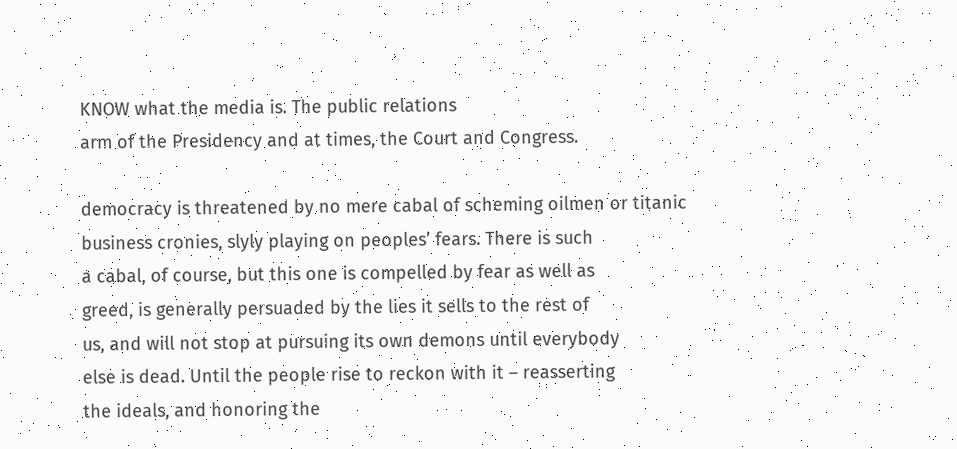KNOW what the media is. The public relations
arm of the Presidency and at times, the Court and Congress.

democracy is threatened by no mere cabal of scheming oilmen or titanic
business cronies, slyly playing on peoples’ fears. There is such
a cabal, of course, but this one is compelled by fear as well as
greed, is generally persuaded by the lies it sells to the rest of
us, and will not stop at pursuing its own demons until everybody
else is dead. Until the people rise to reckon with it – reasserting
the ideals, and honoring the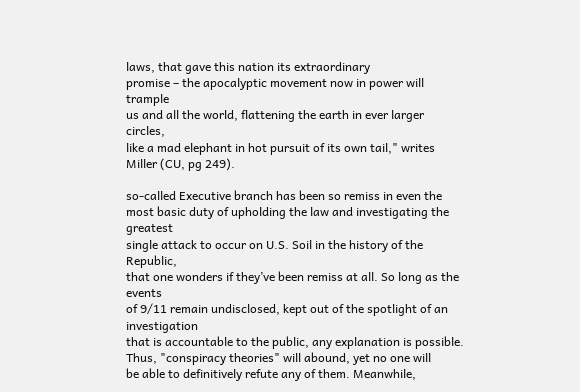laws, that gave this nation its extraordinary
promise – the apocalyptic movement now in power will trample
us and all the world, flattening the earth in ever larger circles,
like a mad elephant in hot pursuit of its own tail," writes
Miller (CU, pg 249).

so-called Executive branch has been so remiss in even the
most basic duty of upholding the law and investigating the greatest
single attack to occur on U.S. Soil in the history of the Republic,
that one wonders if they’ve been remiss at all. So long as the events
of 9/11 remain undisclosed, kept out of the spotlight of an investigation
that is accountable to the public, any explanation is possible.
Thus, "conspiracy theories" will abound, yet no one will
be able to definitively refute any of them. Meanwhile,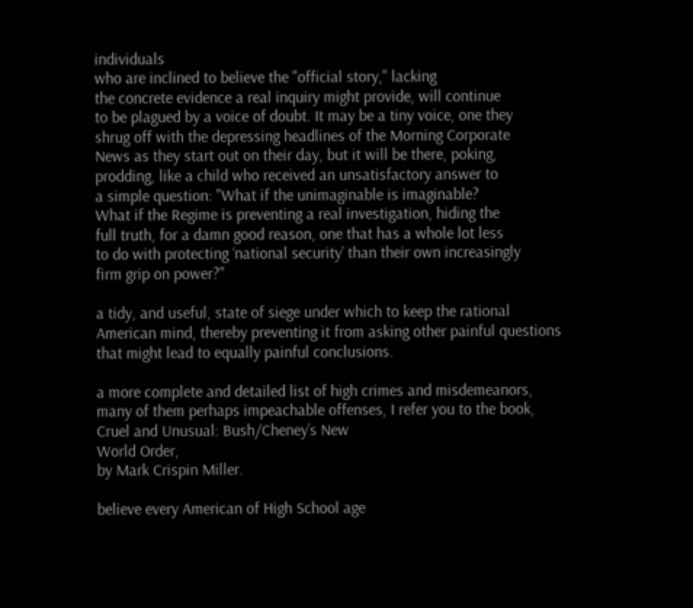individuals
who are inclined to believe the "official story," lacking
the concrete evidence a real inquiry might provide, will continue
to be plagued by a voice of doubt. It may be a tiny voice, one they
shrug off with the depressing headlines of the Morning Corporate
News as they start out on their day, but it will be there, poking,
prodding, like a child who received an unsatisfactory answer to
a simple question: "What if the unimaginable is imaginable?
What if the Regime is preventing a real investigation, hiding the
full truth, for a damn good reason, one that has a whole lot less
to do with protecting ‘national security’ than their own increasingly
firm grip on power?"

a tidy, and useful, state of siege under which to keep the rational
American mind, thereby preventing it from asking other painful questions
that might lead to equally painful conclusions.

a more complete and detailed list of high crimes and misdemeanors,
many of them perhaps impeachable offenses, I refer you to the book,
Cruel and Unusual: Bush/Cheney’s New
World Order,
by Mark Crispin Miller.

believe every American of High School age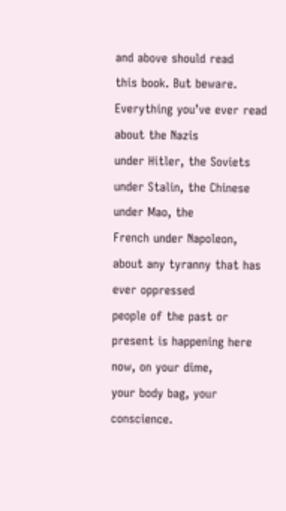and above should read
this book. But beware. Everything you’ve ever read about the Nazis
under Hitler, the Soviets under Stalin, the Chinese under Mao, the
French under Napoleon, about any tyranny that has ever oppressed
people of the past or present is happening here now, on your dime,
your body bag, your conscience.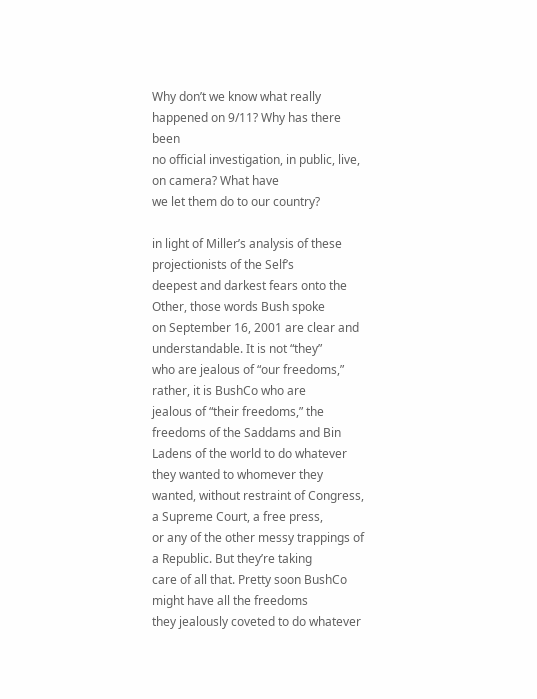Why don’t we know what really happened on 9/11? Why has there been
no official investigation, in public, live, on camera? What have
we let them do to our country?

in light of Miller’s analysis of these projectionists of the Self’s
deepest and darkest fears onto the Other, those words Bush spoke
on September 16, 2001 are clear and understandable. It is not “they”
who are jealous of “our freedoms,” rather, it is BushCo who are
jealous of “their freedoms,” the freedoms of the Saddams and Bin
Ladens of the world to do whatever they wanted to whomever they
wanted, without restraint of Congress, a Supreme Court, a free press,
or any of the other messy trappings of a Republic. But they’re taking
care of all that. Pretty soon BushCo might have all the freedoms
they jealously coveted to do whatever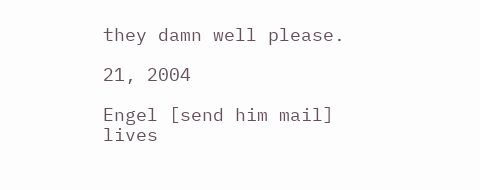they damn well please.

21, 2004

Engel [send him mail]
lives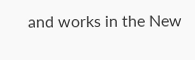and works in the New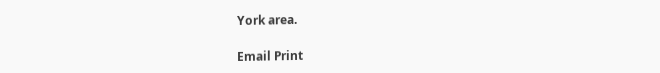York area.

Email Print